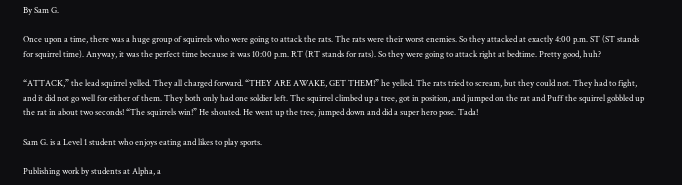By Sam G.

Once upon a time, there was a huge group of squirrels who were going to attack the rats. The rats were their worst enemies. So they attacked at exactly 4:00 p.m. ST (ST stands for squirrel time). Anyway, it was the perfect time because it was 10:00 p.m. RT (RT stands for rats). So they were going to attack right at bedtime. Pretty good, huh?

“ATTACK,” the lead squirrel yelled. They all charged forward. “THEY ARE AWAKE, GET THEM!” he yelled. The rats tried to scream, but they could not. They had to fight, and it did not go well for either of them. They both only had one soldier left. The squirrel climbed up a tree, got in position, and jumped on the rat and Puff the squirrel gobbled up the rat in about two seconds! “The squirrels win!” He shouted. He went up the tree, jumped down and did a super hero pose. Tada!

Sam G. is a Level 1 student who enjoys eating and likes to play sports.

Publishing work by students at Alpha, a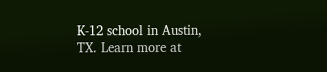K-12 school in Austin, TX. Learn more at